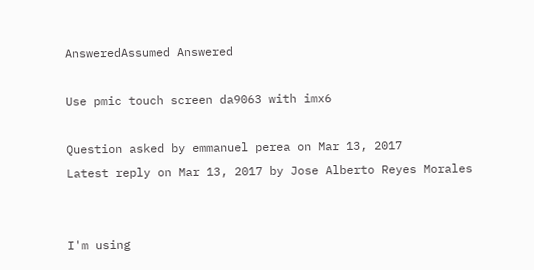AnsweredAssumed Answered

Use pmic touch screen da9063 with imx6

Question asked by emmanuel perea on Mar 13, 2017
Latest reply on Mar 13, 2017 by Jose Alberto Reyes Morales


I'm using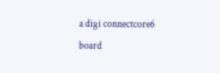a digi connectcore6 board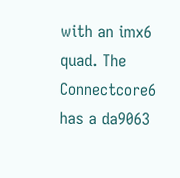with an imx6 quad. The Connectcore6 has a da9063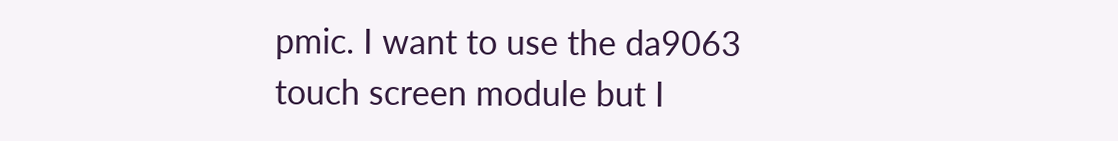pmic. I want to use the da9063 touch screen module but I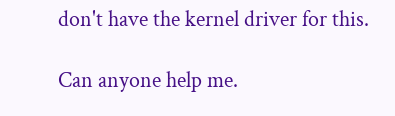don't have the kernel driver for this.

Can anyone help me.